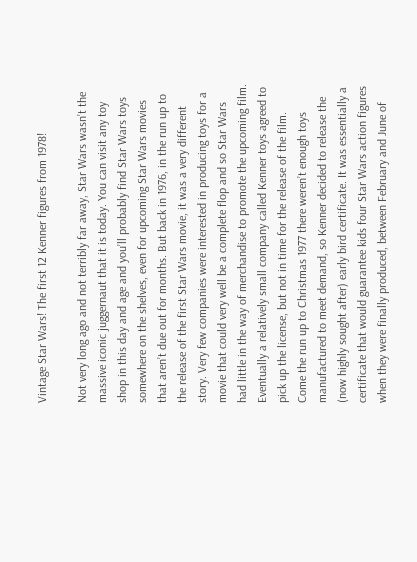Vintage Star Wars! The first 12 Kenner figures from 1978!

Not very long ago and not terribly far away, Star Wars wasn’t the massive iconic juggernaut that it is today. You can visit any toy shop in this day and age and you’ll probably find Star Wars toys somewhere on the shelves, even for upcoming Star Wars movies that aren’t due out for months. But back in 1976, in the run up to the release of the first Star Wars movie, it was a very different story. Very few companies were interested in producing toys for a movie that could very well be a complete flop and so Star Wars had little in the way of merchandise to promote the upcoming film. Eventually a relatively small company called Kenner toys agreed to pick up the license, but not in time for the release of the film. Come the run up to Christmas 1977 there weren’t enough toys manufactured to meet demand, so Kenner decided to release the (now highly sought after) early bird certificate. It was essentially a certificate that would guarantee kids four Star Wars action figures when they were finally produced, between February and June of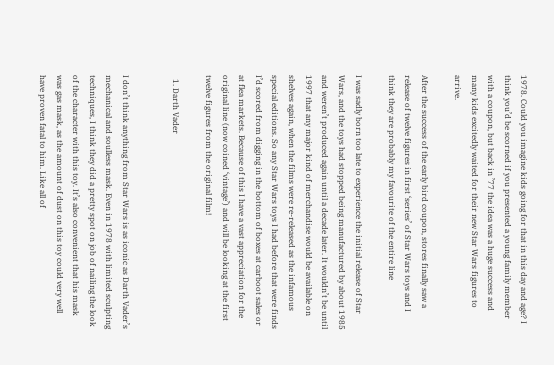1978. Could you imagine kids going for that in this day and age? I think you’d be scorned if you presented a young family member with a coupon, but back in ’77 the idea was a huge success and many kids excitedly waited for their new Star Wars figures to arrive.

After the success of the early bird coupon, stores finally saw a release of twelve figures in first ‘series’ of Star Wars toys and I think they are probably my favourite of the entire line

I was sadly born too late to experience the initial release of Star Wars, and the toys had stopped being manufactured by about 1985 and weren’t produced again until a decade later. It wouldn’t be until 1997 that any major kind of merchandise would be available on shelves again, when the films were re-released as the infamous special editions. So any Star Wars toys I had before that were finds I’d scored from digging in the bottom of boxes at carboot sales or at flea markets. Because of this I have a vast appreciation for the original line (now coined ‘vintage’) and will be looking at the first twelve figures from the original film!

  1. Darth Vader


I don’t think anything from Star Wars is as iconic as Darth Vader’s mechanical and soulless mask. Even in 1978 with limited sculpting techniques, I think they did a pretty spot on job of nailing the look of the character with this toy. It’s also convenient that his mask was gas mask, as the amount of dust on this toy could very well have proven fatal to him. Like all of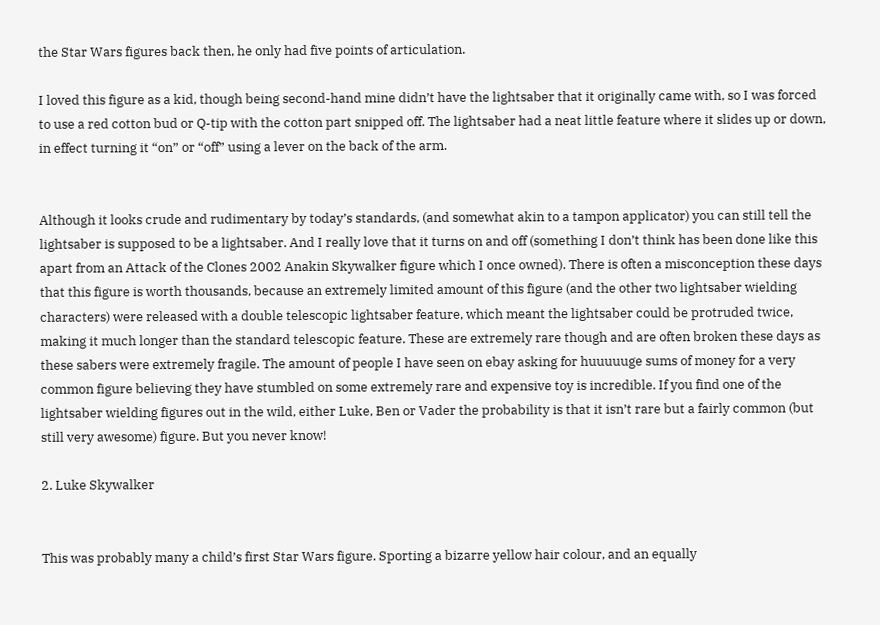the Star Wars figures back then, he only had five points of articulation.

I loved this figure as a kid, though being second-hand mine didn’t have the lightsaber that it originally came with, so I was forced to use a red cotton bud or Q-tip with the cotton part snipped off. The lightsaber had a neat little feature where it slides up or down, in effect turning it “on” or “off” using a lever on the back of the arm.


Although it looks crude and rudimentary by today’s standards, (and somewhat akin to a tampon applicator) you can still tell the lightsaber is supposed to be a lightsaber. And I really love that it turns on and off (something I don’t think has been done like this apart from an Attack of the Clones 2002 Anakin Skywalker figure which I once owned). There is often a misconception these days that this figure is worth thousands, because an extremely limited amount of this figure (and the other two lightsaber wielding characters) were released with a double telescopic lightsaber feature, which meant the lightsaber could be protruded twice, making it much longer than the standard telescopic feature. These are extremely rare though and are often broken these days as these sabers were extremely fragile. The amount of people I have seen on ebay asking for huuuuuge sums of money for a very common figure believing they have stumbled on some extremely rare and expensive toy is incredible. If you find one of the lightsaber wielding figures out in the wild, either Luke, Ben or Vader the probability is that it isn’t rare but a fairly common (but still very awesome) figure. But you never know!

2. Luke Skywalker


This was probably many a child’s first Star Wars figure. Sporting a bizarre yellow hair colour, and an equally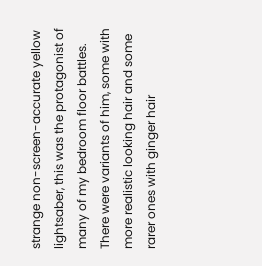strange non-screen-accurate yellow lightsaber, this was the protagonist of many of my bedroom floor battles. There were variants of him, some with more realistic looking hair and some rarer ones with ginger hair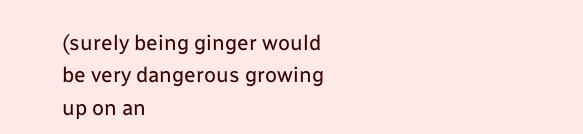(surely being ginger would be very dangerous growing up on an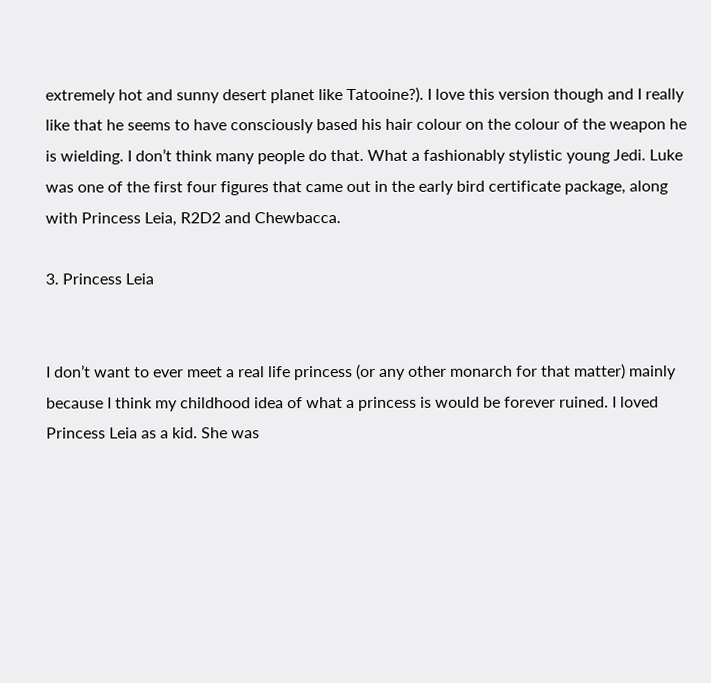extremely hot and sunny desert planet like Tatooine?). I love this version though and I really like that he seems to have consciously based his hair colour on the colour of the weapon he is wielding. I don’t think many people do that. What a fashionably stylistic young Jedi. Luke was one of the first four figures that came out in the early bird certificate package, along with Princess Leia, R2D2 and Chewbacca.

3. Princess Leia


I don’t want to ever meet a real life princess (or any other monarch for that matter) mainly because I think my childhood idea of what a princess is would be forever ruined. I loved Princess Leia as a kid. She was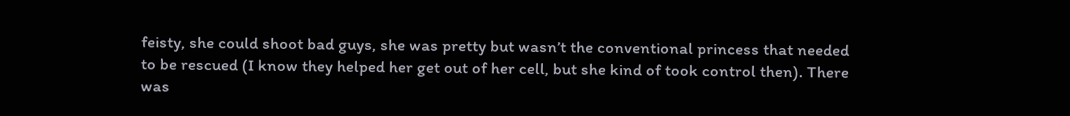feisty, she could shoot bad guys, she was pretty but wasn’t the conventional princess that needed to be rescued (I know they helped her get out of her cell, but she kind of took control then). There was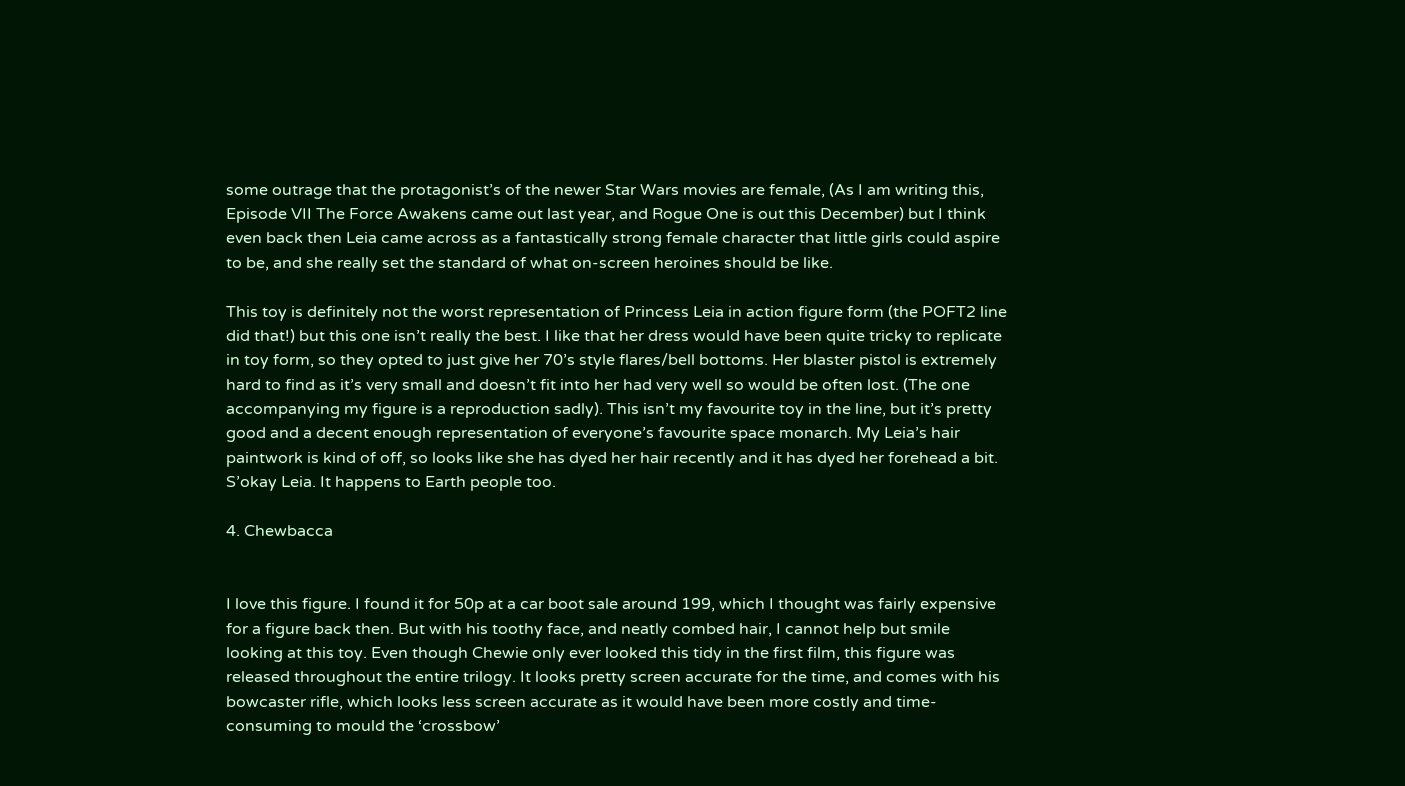some outrage that the protagonist’s of the newer Star Wars movies are female, (As I am writing this, Episode VII The Force Awakens came out last year, and Rogue One is out this December) but I think even back then Leia came across as a fantastically strong female character that little girls could aspire to be, and she really set the standard of what on-screen heroines should be like.

This toy is definitely not the worst representation of Princess Leia in action figure form (the POFT2 line did that!) but this one isn’t really the best. I like that her dress would have been quite tricky to replicate in toy form, so they opted to just give her 70’s style flares/bell bottoms. Her blaster pistol is extremely hard to find as it’s very small and doesn’t fit into her had very well so would be often lost. (The one accompanying my figure is a reproduction sadly). This isn’t my favourite toy in the line, but it’s pretty good and a decent enough representation of everyone’s favourite space monarch. My Leia’s hair paintwork is kind of off, so looks like she has dyed her hair recently and it has dyed her forehead a bit. S’okay Leia. It happens to Earth people too.

4. Chewbacca


I love this figure. I found it for 50p at a car boot sale around 199, which I thought was fairly expensive for a figure back then. But with his toothy face, and neatly combed hair, I cannot help but smile looking at this toy. Even though Chewie only ever looked this tidy in the first film, this figure was released throughout the entire trilogy. It looks pretty screen accurate for the time, and comes with his bowcaster rifle, which looks less screen accurate as it would have been more costly and time-consuming to mould the ‘crossbow’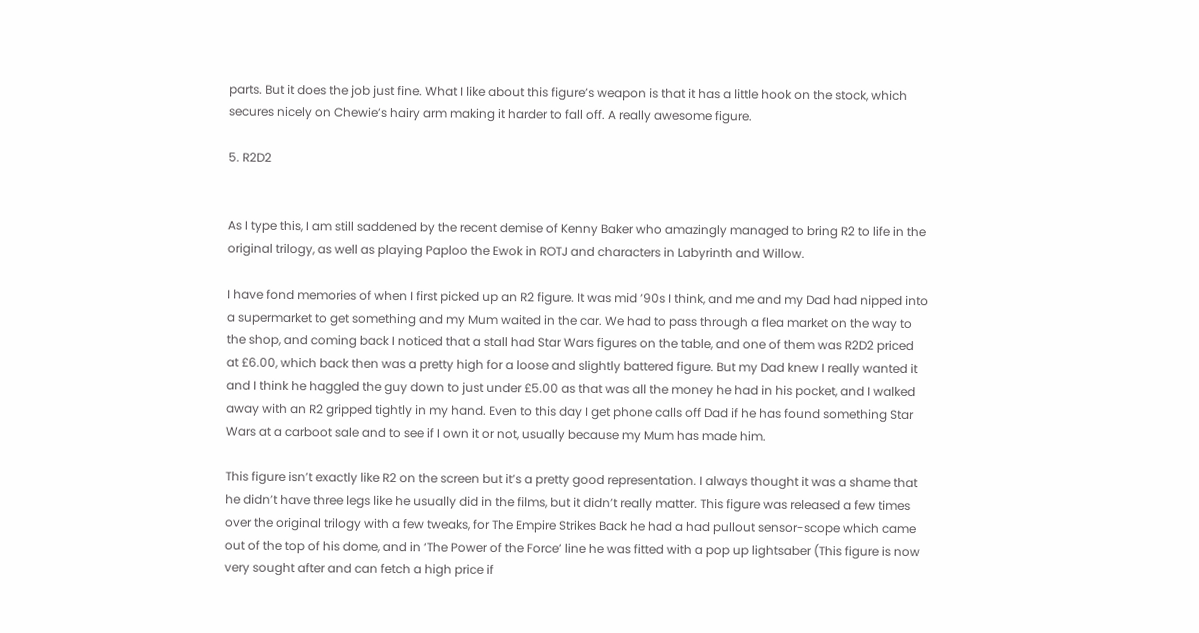parts. But it does the job just fine. What I like about this figure’s weapon is that it has a little hook on the stock, which secures nicely on Chewie’s hairy arm making it harder to fall off. A really awesome figure.

5. R2D2


As I type this, I am still saddened by the recent demise of Kenny Baker who amazingly managed to bring R2 to life in the original trilogy, as well as playing Paploo the Ewok in ROTJ and characters in Labyrinth and Willow.

I have fond memories of when I first picked up an R2 figure. It was mid ’90s I think, and me and my Dad had nipped into a supermarket to get something and my Mum waited in the car. We had to pass through a flea market on the way to the shop, and coming back I noticed that a stall had Star Wars figures on the table, and one of them was R2D2 priced at £6.00, which back then was a pretty high for a loose and slightly battered figure. But my Dad knew I really wanted it and I think he haggled the guy down to just under £5.00 as that was all the money he had in his pocket, and I walked away with an R2 gripped tightly in my hand. Even to this day I get phone calls off Dad if he has found something Star Wars at a carboot sale and to see if I own it or not, usually because my Mum has made him.

This figure isn’t exactly like R2 on the screen but it’s a pretty good representation. I always thought it was a shame that he didn’t have three legs like he usually did in the films, but it didn’t really matter. This figure was released a few times over the original trilogy with a few tweaks, for The Empire Strikes Back he had a had pullout sensor-scope which came out of the top of his dome, and in ‘The Power of the Force’ line he was fitted with a pop up lightsaber (This figure is now very sought after and can fetch a high price if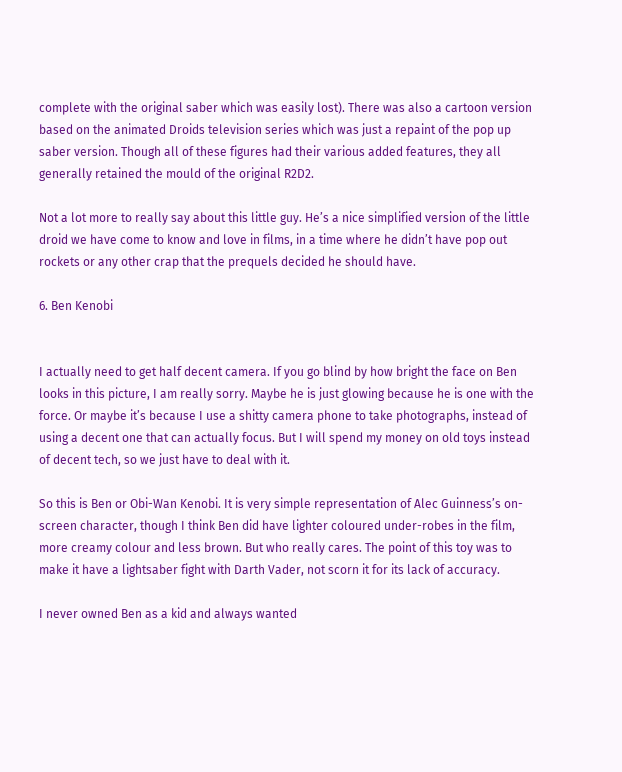complete with the original saber which was easily lost). There was also a cartoon version based on the animated Droids television series which was just a repaint of the pop up saber version. Though all of these figures had their various added features, they all generally retained the mould of the original R2D2.

Not a lot more to really say about this little guy. He’s a nice simplified version of the little droid we have come to know and love in films, in a time where he didn’t have pop out rockets or any other crap that the prequels decided he should have.

6. Ben Kenobi


I actually need to get half decent camera. If you go blind by how bright the face on Ben looks in this picture, I am really sorry. Maybe he is just glowing because he is one with the force. Or maybe it’s because I use a shitty camera phone to take photographs, instead of using a decent one that can actually focus. But I will spend my money on old toys instead of decent tech, so we just have to deal with it.

So this is Ben or Obi-Wan Kenobi. It is very simple representation of Alec Guinness’s on-screen character, though I think Ben did have lighter coloured under-robes in the film, more creamy colour and less brown. But who really cares. The point of this toy was to make it have a lightsaber fight with Darth Vader, not scorn it for its lack of accuracy.

I never owned Ben as a kid and always wanted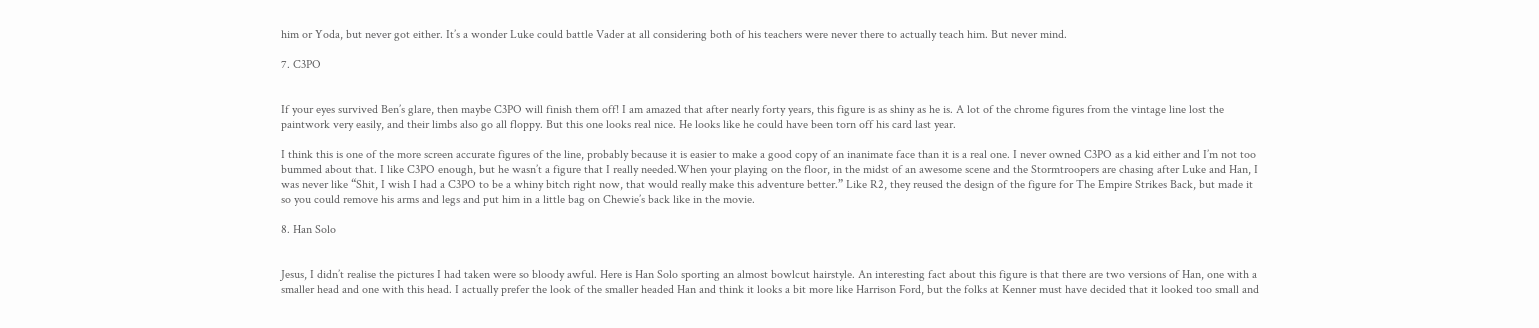him or Yoda, but never got either. It’s a wonder Luke could battle Vader at all considering both of his teachers were never there to actually teach him. But never mind.

7. C3PO


If your eyes survived Ben’s glare, then maybe C3PO will finish them off! I am amazed that after nearly forty years, this figure is as shiny as he is. A lot of the chrome figures from the vintage line lost the paintwork very easily, and their limbs also go all floppy. But this one looks real nice. He looks like he could have been torn off his card last year.

I think this is one of the more screen accurate figures of the line, probably because it is easier to make a good copy of an inanimate face than it is a real one. I never owned C3PO as a kid either and I’m not too bummed about that. I like C3PO enough, but he wasn’t a figure that I really needed.When your playing on the floor, in the midst of an awesome scene and the Stormtroopers are chasing after Luke and Han, I was never like “Shit, I wish I had a C3PO to be a whiny bitch right now, that would really make this adventure better.” Like R2, they reused the design of the figure for The Empire Strikes Back, but made it so you could remove his arms and legs and put him in a little bag on Chewie’s back like in the movie.

8. Han Solo


Jesus, I didn’t realise the pictures I had taken were so bloody awful. Here is Han Solo sporting an almost bowlcut hairstyle. An interesting fact about this figure is that there are two versions of Han, one with a smaller head and one with this head. I actually prefer the look of the smaller headed Han and think it looks a bit more like Harrison Ford, but the folks at Kenner must have decided that it looked too small and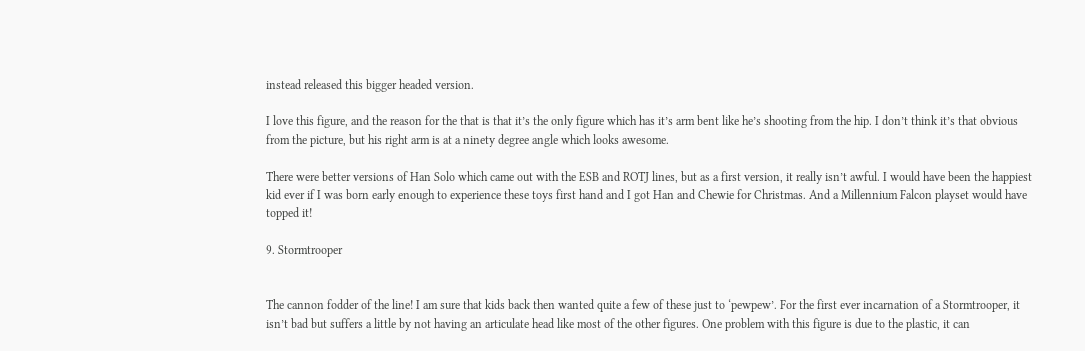instead released this bigger headed version.

I love this figure, and the reason for the that is that it’s the only figure which has it’s arm bent like he’s shooting from the hip. I don’t think it’s that obvious from the picture, but his right arm is at a ninety degree angle which looks awesome.

There were better versions of Han Solo which came out with the ESB and ROTJ lines, but as a first version, it really isn’t awful. I would have been the happiest kid ever if I was born early enough to experience these toys first hand and I got Han and Chewie for Christmas. And a Millennium Falcon playset would have topped it!

9. Stormtrooper


The cannon fodder of the line! I am sure that kids back then wanted quite a few of these just to ‘pewpew’. For the first ever incarnation of a Stormtrooper, it isn’t bad but suffers a little by not having an articulate head like most of the other figures. One problem with this figure is due to the plastic, it can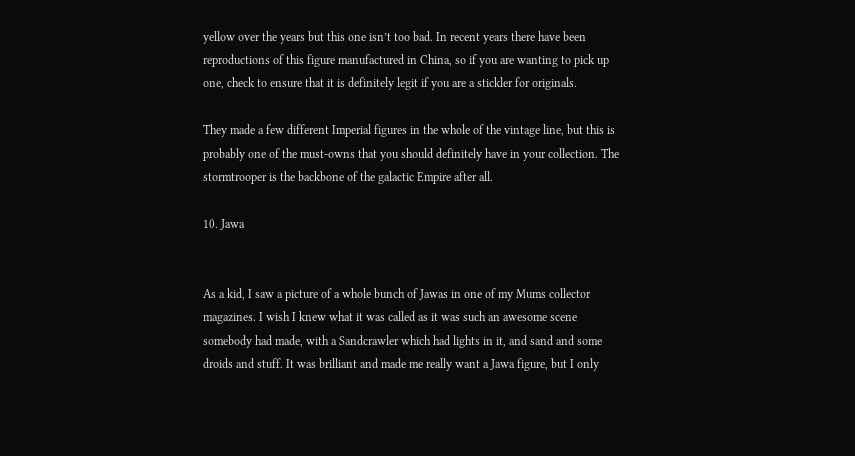yellow over the years but this one isn’t too bad. In recent years there have been reproductions of this figure manufactured in China, so if you are wanting to pick up one, check to ensure that it is definitely legit if you are a stickler for originals.

They made a few different Imperial figures in the whole of the vintage line, but this is probably one of the must-owns that you should definitely have in your collection. The stormtrooper is the backbone of the galactic Empire after all.

10. Jawa


As a kid, I saw a picture of a whole bunch of Jawas in one of my Mums collector magazines. I wish I knew what it was called as it was such an awesome scene somebody had made, with a Sandcrawler which had lights in it, and sand and some droids and stuff. It was brilliant and made me really want a Jawa figure, but I only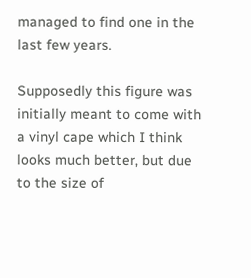managed to find one in the last few years.

Supposedly this figure was initially meant to come with a vinyl cape which I think looks much better, but due to the size of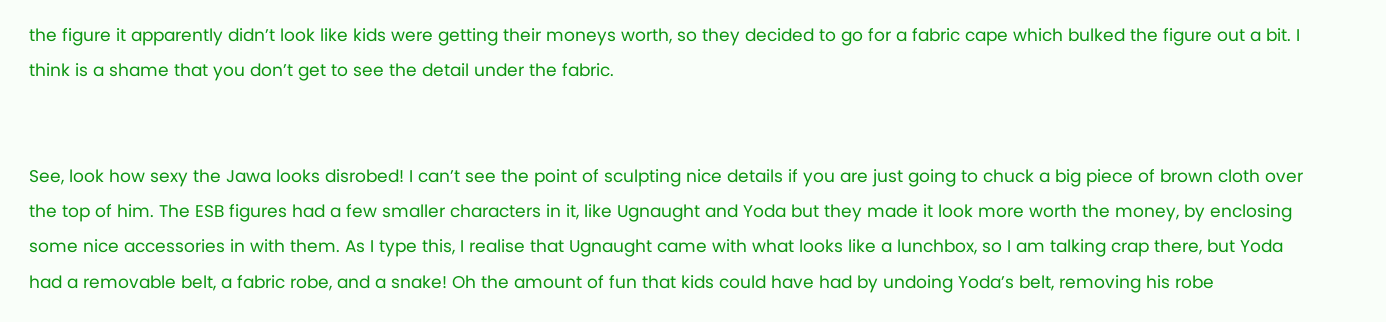the figure it apparently didn’t look like kids were getting their moneys worth, so they decided to go for a fabric cape which bulked the figure out a bit. I think is a shame that you don’t get to see the detail under the fabric.


See, look how sexy the Jawa looks disrobed! I can’t see the point of sculpting nice details if you are just going to chuck a big piece of brown cloth over the top of him. The ESB figures had a few smaller characters in it, like Ugnaught and Yoda but they made it look more worth the money, by enclosing some nice accessories in with them. As I type this, I realise that Ugnaught came with what looks like a lunchbox, so I am talking crap there, but Yoda had a removable belt, a fabric robe, and a snake! Oh the amount of fun that kids could have had by undoing Yoda’s belt, removing his robe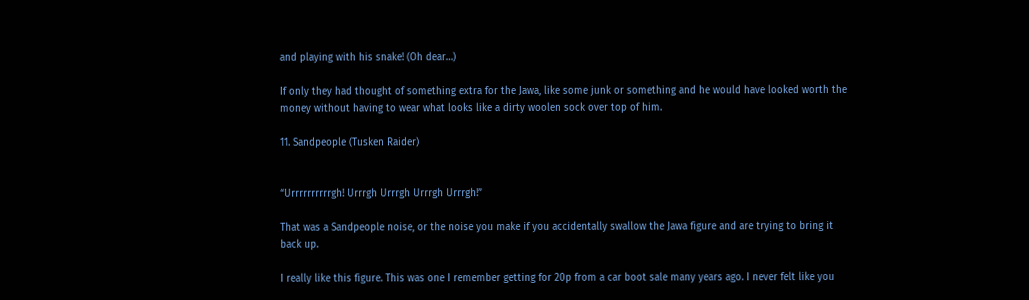and playing with his snake! (Oh dear…)

If only they had thought of something extra for the Jawa, like some junk or something and he would have looked worth the money without having to wear what looks like a dirty woolen sock over top of him.

11. Sandpeople (Tusken Raider)


“Urrrrrrrrrrgh! Urrrgh Urrrgh Urrrgh Urrrgh!”

That was a Sandpeople noise, or the noise you make if you accidentally swallow the Jawa figure and are trying to bring it back up.

I really like this figure. This was one I remember getting for 20p from a car boot sale many years ago. I never felt like you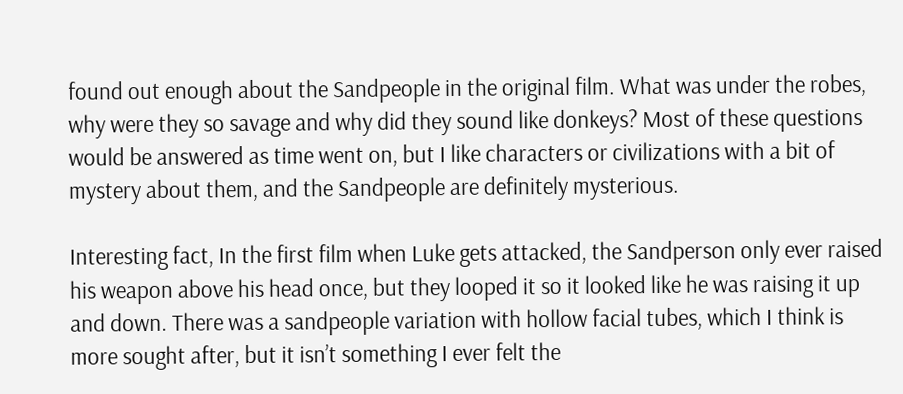found out enough about the Sandpeople in the original film. What was under the robes, why were they so savage and why did they sound like donkeys? Most of these questions would be answered as time went on, but I like characters or civilizations with a bit of mystery about them, and the Sandpeople are definitely mysterious.

Interesting fact, In the first film when Luke gets attacked, the Sandperson only ever raised his weapon above his head once, but they looped it so it looked like he was raising it up and down. There was a sandpeople variation with hollow facial tubes, which I think is more sought after, but it isn’t something I ever felt the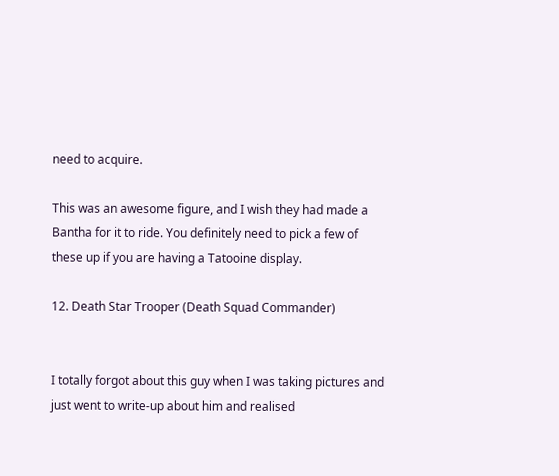need to acquire.

This was an awesome figure, and I wish they had made a Bantha for it to ride. You definitely need to pick a few of these up if you are having a Tatooine display.

12. Death Star Trooper (Death Squad Commander)


I totally forgot about this guy when I was taking pictures and just went to write-up about him and realised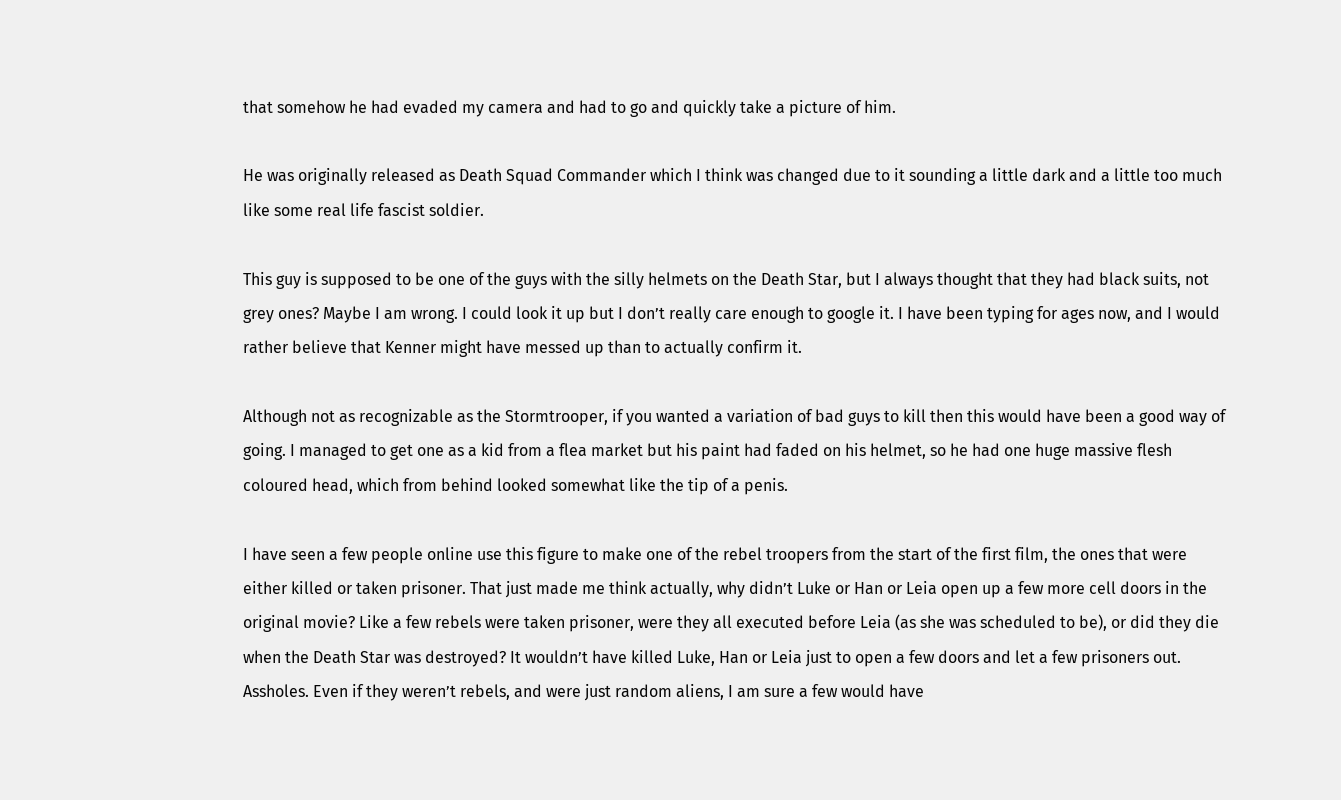that somehow he had evaded my camera and had to go and quickly take a picture of him.

He was originally released as Death Squad Commander which I think was changed due to it sounding a little dark and a little too much like some real life fascist soldier.

This guy is supposed to be one of the guys with the silly helmets on the Death Star, but I always thought that they had black suits, not grey ones? Maybe I am wrong. I could look it up but I don’t really care enough to google it. I have been typing for ages now, and I would rather believe that Kenner might have messed up than to actually confirm it.

Although not as recognizable as the Stormtrooper, if you wanted a variation of bad guys to kill then this would have been a good way of going. I managed to get one as a kid from a flea market but his paint had faded on his helmet, so he had one huge massive flesh coloured head, which from behind looked somewhat like the tip of a penis.

I have seen a few people online use this figure to make one of the rebel troopers from the start of the first film, the ones that were either killed or taken prisoner. That just made me think actually, why didn’t Luke or Han or Leia open up a few more cell doors in the original movie? Like a few rebels were taken prisoner, were they all executed before Leia (as she was scheduled to be), or did they die when the Death Star was destroyed? It wouldn’t have killed Luke, Han or Leia just to open a few doors and let a few prisoners out. Assholes. Even if they weren’t rebels, and were just random aliens, I am sure a few would have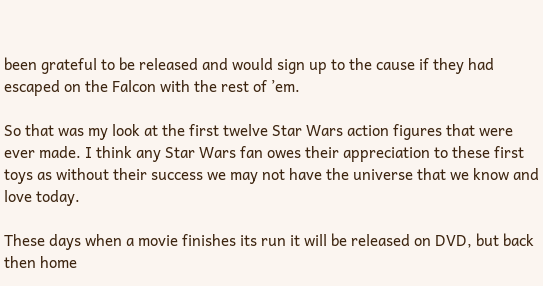been grateful to be released and would sign up to the cause if they had escaped on the Falcon with the rest of ’em.

So that was my look at the first twelve Star Wars action figures that were ever made. I think any Star Wars fan owes their appreciation to these first toys as without their success we may not have the universe that we know and love today.

These days when a movie finishes its run it will be released on DVD, but back then home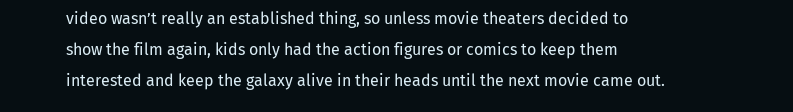video wasn’t really an established thing, so unless movie theaters decided to show the film again, kids only had the action figures or comics to keep them interested and keep the galaxy alive in their heads until the next movie came out.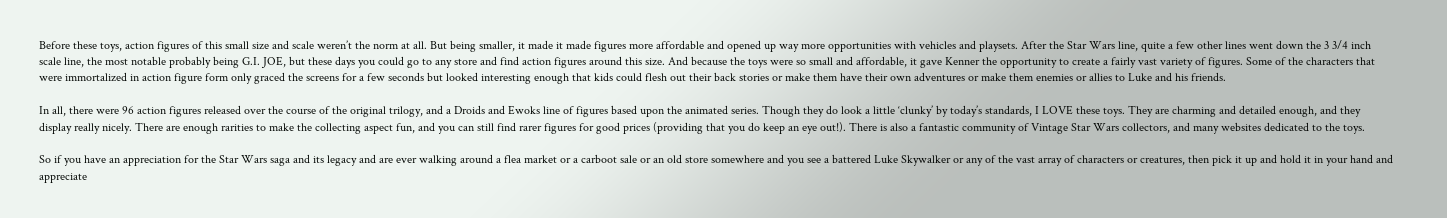Before these toys, action figures of this small size and scale weren’t the norm at all. But being smaller, it made it made figures more affordable and opened up way more opportunities with vehicles and playsets. After the Star Wars line, quite a few other lines went down the 3 3/4 inch scale line, the most notable probably being G.I. JOE, but these days you could go to any store and find action figures around this size. And because the toys were so small and affordable, it gave Kenner the opportunity to create a fairly vast variety of figures. Some of the characters that were immortalized in action figure form only graced the screens for a few seconds but looked interesting enough that kids could flesh out their back stories or make them have their own adventures or make them enemies or allies to Luke and his friends.

In all, there were 96 action figures released over the course of the original trilogy, and a Droids and Ewoks line of figures based upon the animated series. Though they do look a little ‘clunky’ by today’s standards, I LOVE these toys. They are charming and detailed enough, and they display really nicely. There are enough rarities to make the collecting aspect fun, and you can still find rarer figures for good prices (providing that you do keep an eye out!). There is also a fantastic community of Vintage Star Wars collectors, and many websites dedicated to the toys.

So if you have an appreciation for the Star Wars saga and its legacy and are ever walking around a flea market or a carboot sale or an old store somewhere and you see a battered Luke Skywalker or any of the vast array of characters or creatures, then pick it up and hold it in your hand and appreciate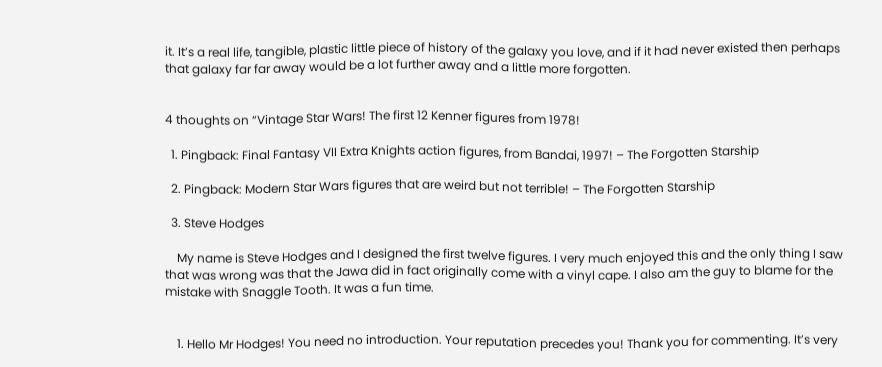it. It’s a real life, tangible, plastic little piece of history of the galaxy you love, and if it had never existed then perhaps that galaxy far far away would be a lot further away and a little more forgotten.


4 thoughts on “Vintage Star Wars! The first 12 Kenner figures from 1978!

  1. Pingback: Final Fantasy VII Extra Knights action figures, from Bandai, 1997! – The Forgotten Starship

  2. Pingback: Modern Star Wars figures that are weird but not terrible! – The Forgotten Starship

  3. Steve Hodges

    My name is Steve Hodges and I designed the first twelve figures. I very much enjoyed this and the only thing I saw that was wrong was that the Jawa did in fact originally come with a vinyl cape. I also am the guy to blame for the mistake with Snaggle Tooth. It was a fun time.


    1. Hello Mr Hodges! You need no introduction. Your reputation precedes you! Thank you for commenting. It’s very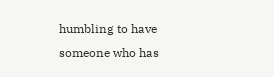humbling to have someone who has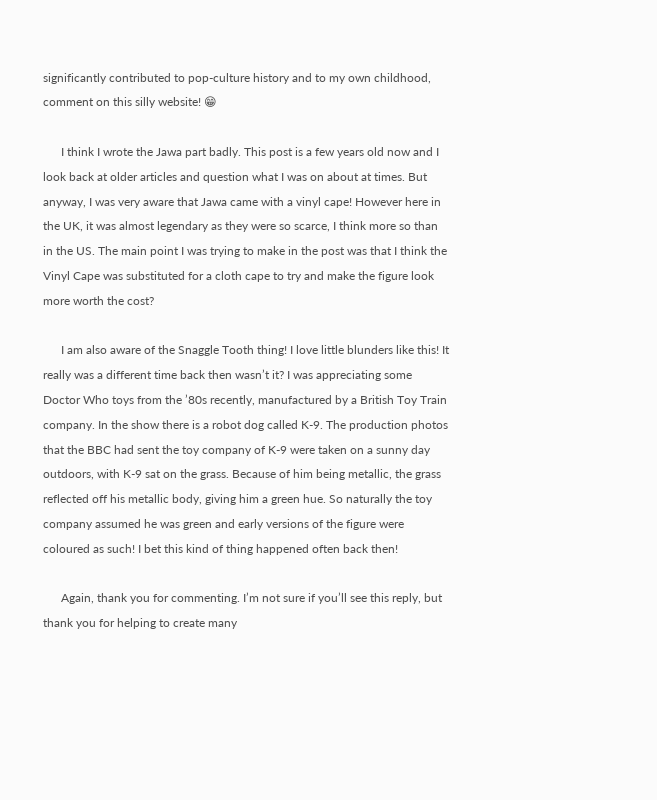significantly contributed to pop-culture history and to my own childhood, comment on this silly website! 😁

      I think I wrote the Jawa part badly. This post is a few years old now and I look back at older articles and question what I was on about at times. But anyway, I was very aware that Jawa came with a vinyl cape! However here in the UK, it was almost legendary as they were so scarce, I think more so than in the US. The main point I was trying to make in the post was that I think the Vinyl Cape was substituted for a cloth cape to try and make the figure look more worth the cost?

      I am also aware of the Snaggle Tooth thing! I love little blunders like this! It really was a different time back then wasn’t it? I was appreciating some Doctor Who toys from the ’80s recently, manufactured by a British Toy Train company. In the show there is a robot dog called K-9. The production photos that the BBC had sent the toy company of K-9 were taken on a sunny day outdoors, with K-9 sat on the grass. Because of him being metallic, the grass reflected off his metallic body, giving him a green hue. So naturally the toy company assumed he was green and early versions of the figure were coloured as such! I bet this kind of thing happened often back then!

      Again, thank you for commenting. I’m not sure if you’ll see this reply, but thank you for helping to create many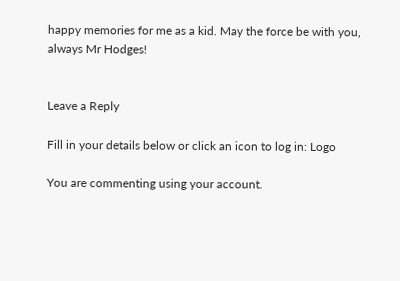happy memories for me as a kid. May the force be with you, always Mr Hodges!


Leave a Reply

Fill in your details below or click an icon to log in: Logo

You are commenting using your account.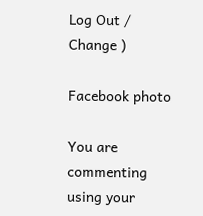Log Out /  Change )

Facebook photo

You are commenting using your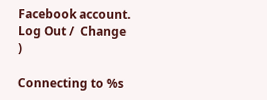Facebook account. Log Out /  Change )

Connecting to %s